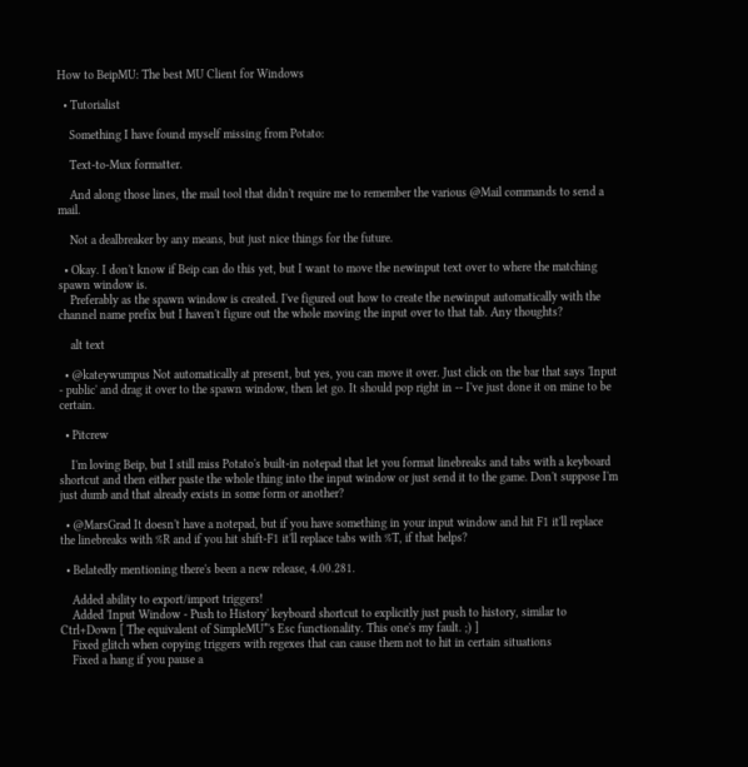How to BeipMU: The best MU Client for Windows

  • Tutorialist

    Something I have found myself missing from Potato:

    Text-to-Mux formatter.

    And along those lines, the mail tool that didn't require me to remember the various @Mail commands to send a mail.

    Not a dealbreaker by any means, but just nice things for the future.

  • Okay. I don't know if Beip can do this yet, but I want to move the newinput text over to where the matching spawn window is.
    Preferably as the spawn window is created. I've figured out how to create the newinput automatically with the channel name prefix but I haven't figure out the whole moving the input over to that tab. Any thoughts?

    alt text

  • @kateywumpus Not automatically at present, but yes, you can move it over. Just click on the bar that says 'Input - public' and drag it over to the spawn window, then let go. It should pop right in -- I've just done it on mine to be certain.

  • Pitcrew

    I'm loving Beip, but I still miss Potato's built-in notepad that let you format linebreaks and tabs with a keyboard shortcut and then either paste the whole thing into the input window or just send it to the game. Don't suppose I'm just dumb and that already exists in some form or another?

  • @MarsGrad It doesn't have a notepad, but if you have something in your input window and hit F1 it'll replace the linebreaks with %R and if you hit shift-F1 it'll replace tabs with %T, if that helps?

  • Belatedly mentioning there's been a new release, 4.00.281.

    Added ability to export/import triggers!
    Added 'Input Window - Push to History' keyboard shortcut to explicitly just push to history, similar to Ctrl+Down [ The equivalent of SimpleMU*'s Esc functionality. This one's my fault. ;) ]
    Fixed glitch when copying triggers with regexes that can cause them not to hit in certain situations
    Fixed a hang if you pause a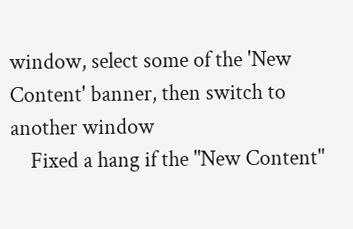window, select some of the 'New Content' banner, then switch to another window
    Fixed a hang if the "New Content"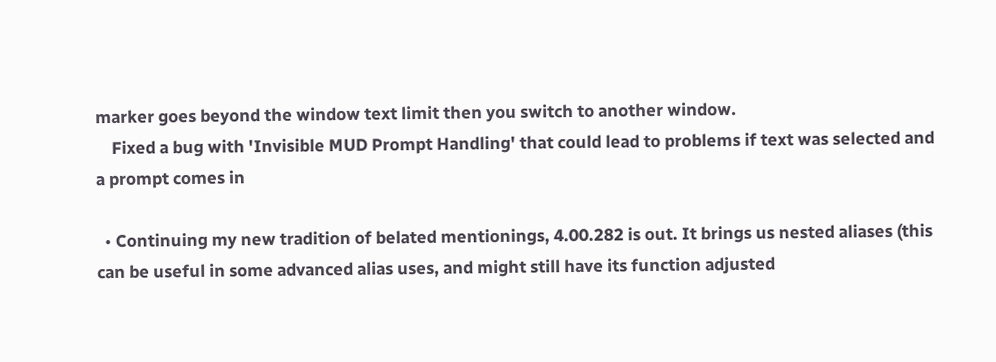marker goes beyond the window text limit then you switch to another window.
    Fixed a bug with 'Invisible MUD Prompt Handling' that could lead to problems if text was selected and a prompt comes in

  • Continuing my new tradition of belated mentionings, 4.00.282 is out. It brings us nested aliases (this can be useful in some advanced alias uses, and might still have its function adjusted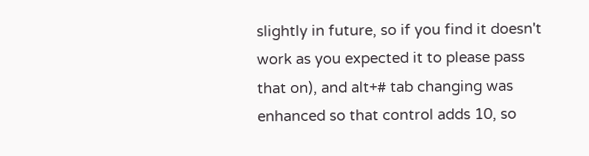slightly in future, so if you find it doesn't work as you expected it to please pass that on), and alt+# tab changing was enhanced so that control adds 10, so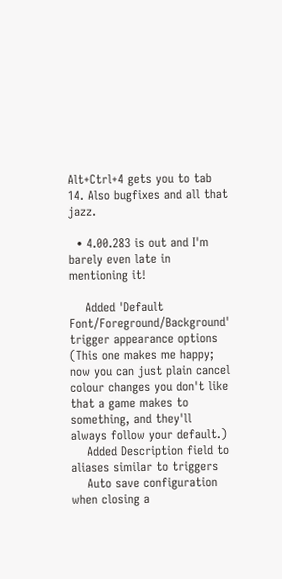Alt+Ctrl+4 gets you to tab 14. Also bugfixes and all that jazz.

  • 4.00.283 is out and I'm barely even late in mentioning it!

    Added 'Default Font/Foreground/Background' trigger appearance options (This one makes me happy; now you can just plain cancel colour changes you don't like that a game makes to something, and they'll always follow your default.)
    Added Description field to aliases similar to triggers
    Auto save configuration when closing a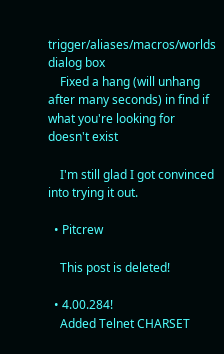trigger/aliases/macros/worlds dialog box
    Fixed a hang (will unhang after many seconds) in find if what you're looking for doesn't exist

    I'm still glad I got convinced into trying it out.

  • Pitcrew

    This post is deleted!

  • 4.00.284!
    Added Telnet CHARSET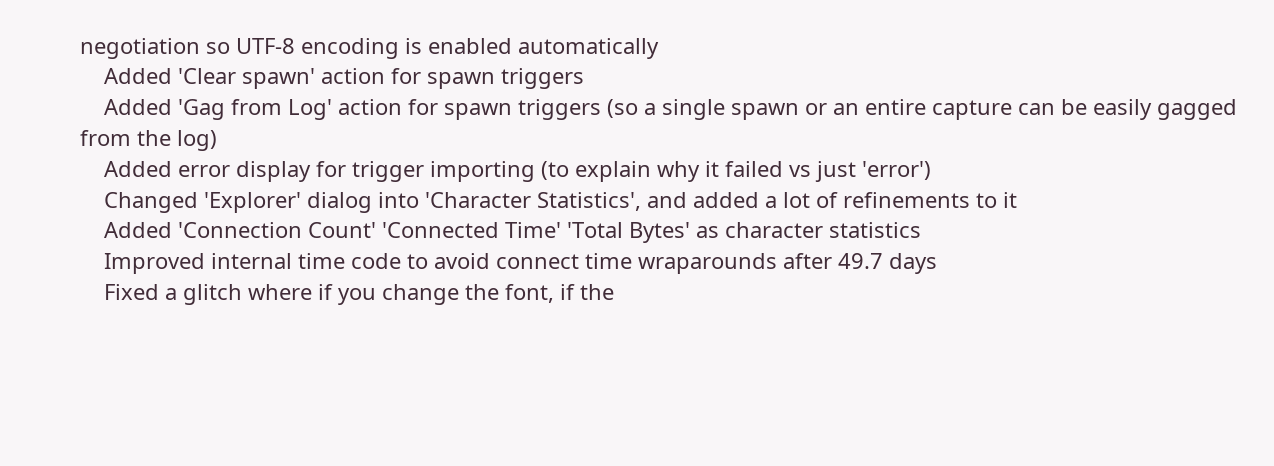negotiation so UTF-8 encoding is enabled automatically
    Added 'Clear spawn' action for spawn triggers
    Added 'Gag from Log' action for spawn triggers (so a single spawn or an entire capture can be easily gagged from the log)
    Added error display for trigger importing (to explain why it failed vs just 'error')
    Changed 'Explorer' dialog into 'Character Statistics', and added a lot of refinements to it
    Added 'Connection Count' 'Connected Time' 'Total Bytes' as character statistics
    Improved internal time code to avoid connect time wraparounds after 49.7 days
    Fixed a glitch where if you change the font, if the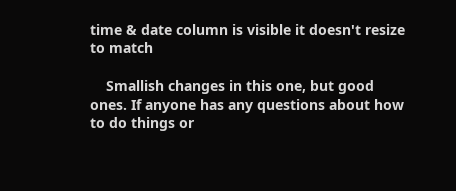time & date column is visible it doesn't resize to match

    Smallish changes in this one, but good ones. If anyone has any questions about how to do things or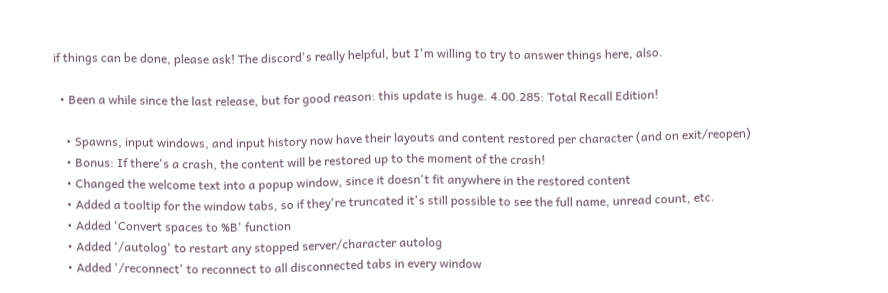if things can be done, please ask! The discord's really helpful, but I'm willing to try to answer things here, also.

  • Been a while since the last release, but for good reason: this update is huge. 4.00.285: Total Recall Edition!

    • Spawns, input windows, and input history now have their layouts and content restored per character (and on exit/reopen)
    • Bonus: If there's a crash, the content will be restored up to the moment of the crash!
    • Changed the welcome text into a popup window, since it doesn't fit anywhere in the restored content
    • Added a tooltip for the window tabs, so if they're truncated it's still possible to see the full name, unread count, etc.
    • Added 'Convert spaces to %B' function
    • Added '/autolog' to restart any stopped server/character autolog
    • Added '/reconnect' to reconnect to all disconnected tabs in every window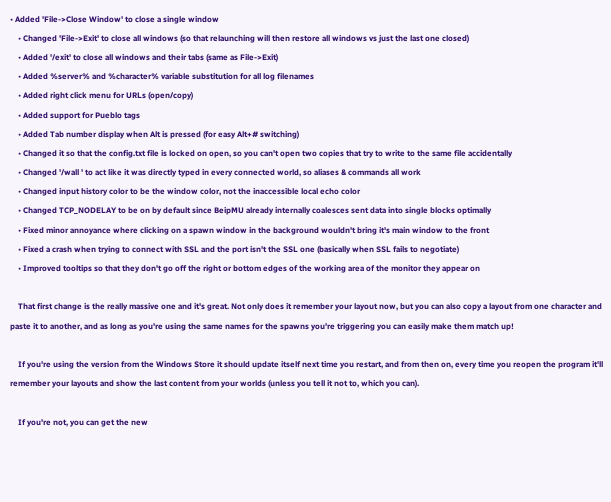• Added 'File->Close Window' to close a single window
    • Changed 'File->Exit' to close all windows (so that relaunching will then restore all windows vs just the last one closed)
    • Added '/exit' to close all windows and their tabs (same as File->Exit)
    • Added %server% and %character% variable substitution for all log filenames
    • Added right click menu for URLs (open/copy)
    • Added support for Pueblo tags
    • Added Tab number display when Alt is pressed (for easy Alt+# switching)
    • Changed it so that the config.txt file is locked on open, so you can't open two copies that try to write to the same file accidentally
    • Changed '/wall ' to act like it was directly typed in every connected world, so aliases & commands all work
    • Changed input history color to be the window color, not the inaccessible local echo color
    • Changed TCP_NODELAY to be on by default since BeipMU already internally coalesces sent data into single blocks optimally
    • Fixed minor annoyance where clicking on a spawn window in the background wouldn't bring it's main window to the front
    • Fixed a crash when trying to connect with SSL and the port isn't the SSL one (basically when SSL fails to negotiate)
    • Improved tooltips so that they don't go off the right or bottom edges of the working area of the monitor they appear on

    That first change is the really massive one and it's great. Not only does it remember your layout now, but you can also copy a layout from one character and paste it to another, and as long as you're using the same names for the spawns you're triggering you can easily make them match up!

    If you're using the version from the Windows Store it should update itself next time you restart, and from then on, every time you reopen the program it'll remember your layouts and show the last content from your worlds (unless you tell it not to, which you can).

    If you're not, you can get the new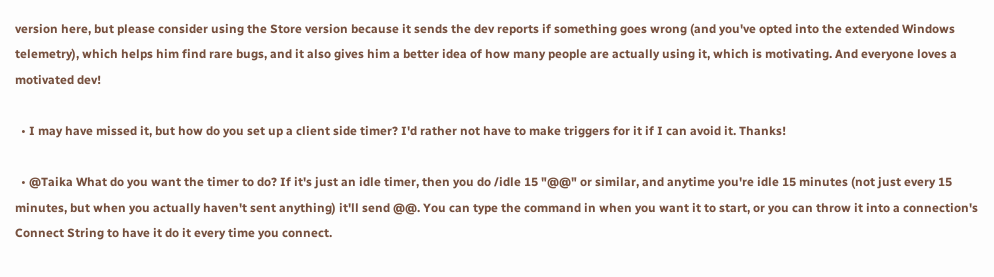version here, but please consider using the Store version because it sends the dev reports if something goes wrong (and you've opted into the extended Windows telemetry), which helps him find rare bugs, and it also gives him a better idea of how many people are actually using it, which is motivating. And everyone loves a motivated dev!

  • I may have missed it, but how do you set up a client side timer? I'd rather not have to make triggers for it if I can avoid it. Thanks!

  • @Taika What do you want the timer to do? If it's just an idle timer, then you do /idle 15 "@@" or similar, and anytime you're idle 15 minutes (not just every 15 minutes, but when you actually haven't sent anything) it'll send @@. You can type the command in when you want it to start, or you can throw it into a connection's Connect String to have it do it every time you connect.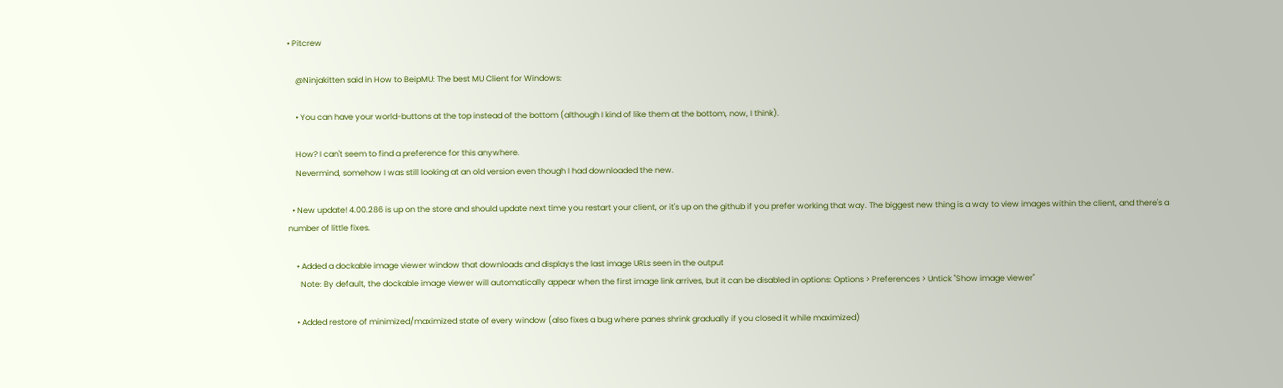• Pitcrew

    @Ninjakitten said in How to BeipMU: The best MU Client for Windows:

    • You can have your world-buttons at the top instead of the bottom (although I kind of like them at the bottom, now, I think).

    How? I can't seem to find a preference for this anywhere.
    Nevermind, somehow I was still looking at an old version even though I had downloaded the new.

  • New update! 4.00.286 is up on the store and should update next time you restart your client, or it's up on the github if you prefer working that way. The biggest new thing is a way to view images within the client, and there's a number of little fixes.

    • Added a dockable image viewer window that downloads and displays the last image URLs seen in the output
      Note: By default, the dockable image viewer will automatically appear when the first image link arrives, but it can be disabled in options: Options > Preferences > Untick "Show image viewer"

    • Added restore of minimized/maximized state of every window (also fixes a bug where panes shrink gradually if you closed it while maximized)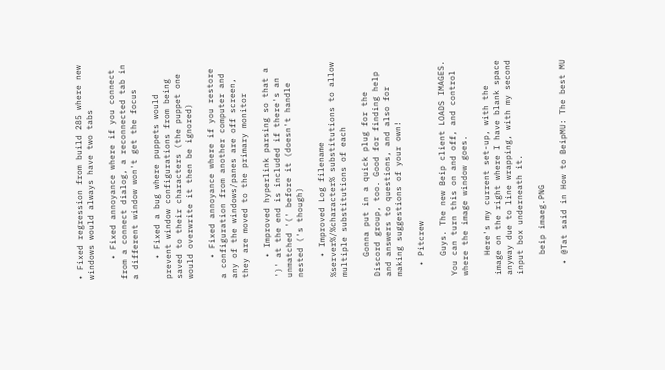• Fixed regression from build 285 where new windows would always have two tabs

    • Fixed annoyance where if you connect from a connect dialog, a reconnected tab in a different window won't get the focus

    • Fixed a bug where puppets would prevent window configurations from being saved to their characters (the puppet one would overwrite it then be ignored)

    • Fixed annoyance where if you restore a configuration from another computer and any of the windows/panes are off screen, they are moved to the primary monitor

    • Improved hyperlink parsing so that a ')' at the end is included if there's an unmatched '(' before it (doesn't handle nested ('s though)

    • Improved Log filename %server%/%character% substitutions to allow multiple substitutions of each

    Gonna put in a quick plug for the Discord group, too. Good for finding help and answers to questions, and also for making suggestions of your own!

  • Pitcrew

    Guys. The new Beip client LOADS IMAGES. You can turn this on and off, and control where the image window goes.

    Here's my current set-up, with the image on the right where I have blank space anyway due to line wrapping, with my second input box underneath it.

    beip imaeg.PNG

  • @Tat said in How to BeipMU: The best MU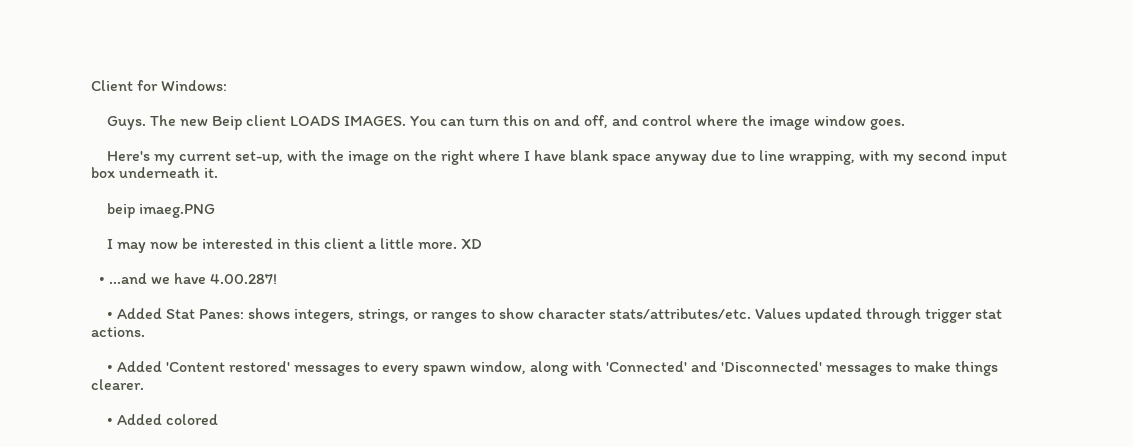Client for Windows:

    Guys. The new Beip client LOADS IMAGES. You can turn this on and off, and control where the image window goes.

    Here's my current set-up, with the image on the right where I have blank space anyway due to line wrapping, with my second input box underneath it.

    beip imaeg.PNG

    I may now be interested in this client a little more. XD

  • ...and we have 4.00.287!

    • Added Stat Panes: shows integers, strings, or ranges to show character stats/attributes/etc. Values updated through trigger stat actions.

    • Added 'Content restored' messages to every spawn window, along with 'Connected' and 'Disconnected' messages to make things clearer.

    • Added colored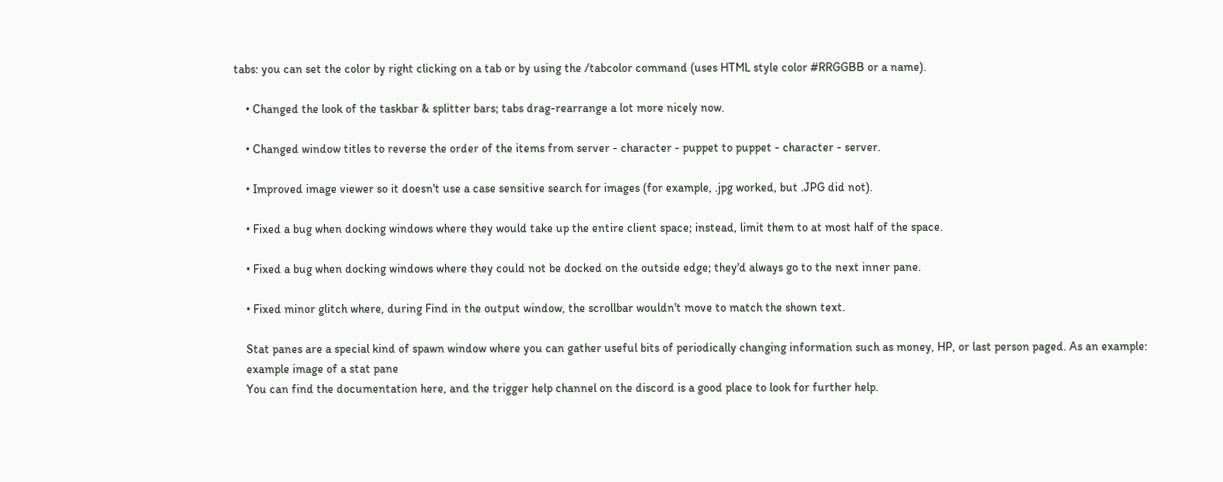tabs: you can set the color by right clicking on a tab or by using the /tabcolor command (uses HTML style color #RRGGBB or a name).

    • Changed the look of the taskbar & splitter bars; tabs drag-rearrange a lot more nicely now.

    • Changed window titles to reverse the order of the items from server - character - puppet to puppet - character - server.

    • Improved image viewer so it doesn't use a case sensitive search for images (for example, .jpg worked, but .JPG did not).

    • Fixed a bug when docking windows where they would take up the entire client space; instead, limit them to at most half of the space.

    • Fixed a bug when docking windows where they could not be docked on the outside edge; they'd always go to the next inner pane.

    • Fixed minor glitch where, during Find in the output window, the scrollbar wouldn't move to match the shown text.

    Stat panes are a special kind of spawn window where you can gather useful bits of periodically changing information such as money, HP, or last person paged. As an example:
    example image of a stat pane
    You can find the documentation here, and the trigger help channel on the discord is a good place to look for further help.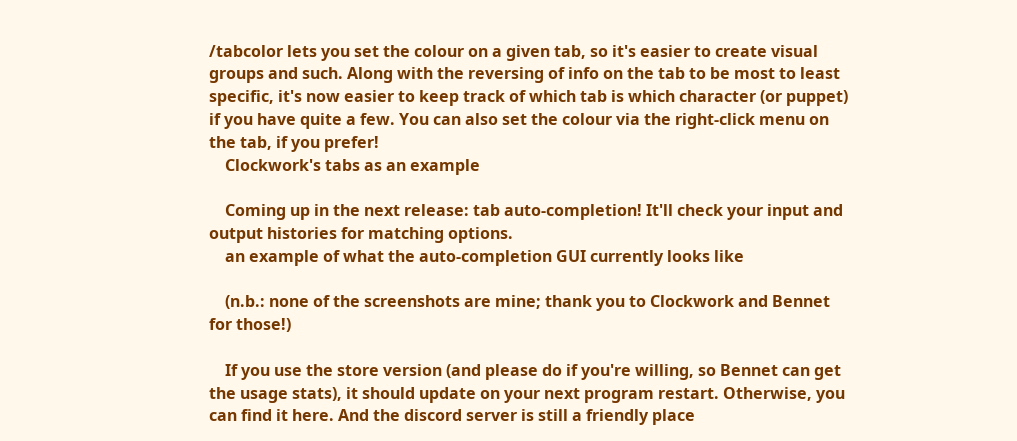/tabcolor lets you set the colour on a given tab, so it's easier to create visual groups and such. Along with the reversing of info on the tab to be most to least specific, it's now easier to keep track of which tab is which character (or puppet) if you have quite a few. You can also set the colour via the right-click menu on the tab, if you prefer!
    Clockwork's tabs as an example

    Coming up in the next release: tab auto-completion! It'll check your input and output histories for matching options.
    an example of what the auto-completion GUI currently looks like

    (n.b.: none of the screenshots are mine; thank you to Clockwork and Bennet for those!)

    If you use the store version (and please do if you're willing, so Bennet can get the usage stats), it should update on your next program restart. Otherwise, you can find it here. And the discord server is still a friendly place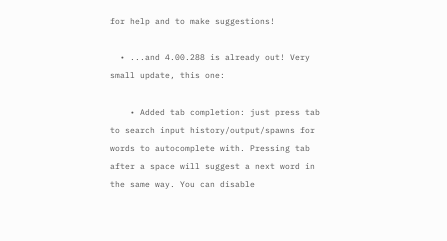for help and to make suggestions!

  • ...and 4.00.288 is already out! Very small update, this one:

    • Added tab completion: just press tab to search input history/output/spawns for words to autocomplete with. Pressing tab after a space will suggest a next word in the same way. You can disable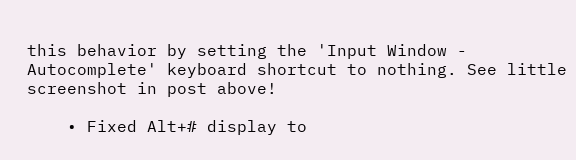this behavior by setting the 'Input Window - Autocomplete' keyboard shortcut to nothing. See little screenshot in post above!

    • Fixed Alt+# display to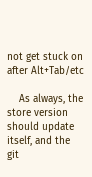not get stuck on after Alt+Tab/etc

    As always, the store version should update itself, and the git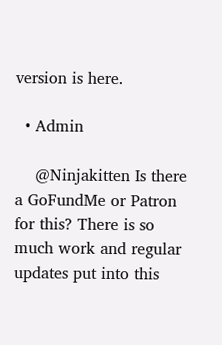version is here.

  • Admin

    @Ninjakitten Is there a GoFundMe or Patron for this? There is so much work and regular updates put into this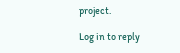project.

Log in to reply